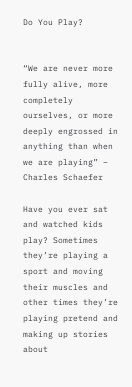Do You Play?


“We are never more fully alive, more completely ourselves, or more deeply engrossed in anything than when we are playing” – Charles Schaefer

Have you ever sat and watched kids play? Sometimes they’re playing a sport and moving their muscles and other times they’re playing pretend and making up stories about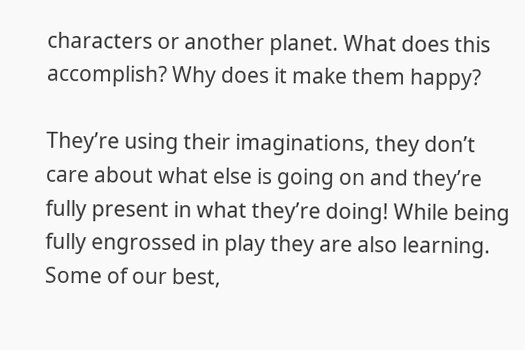characters or another planet. What does this accomplish? Why does it make them happy?

They’re using their imaginations, they don’t care about what else is going on and they’re fully present in what they’re doing! While being fully engrossed in play they are also learning. Some of our best,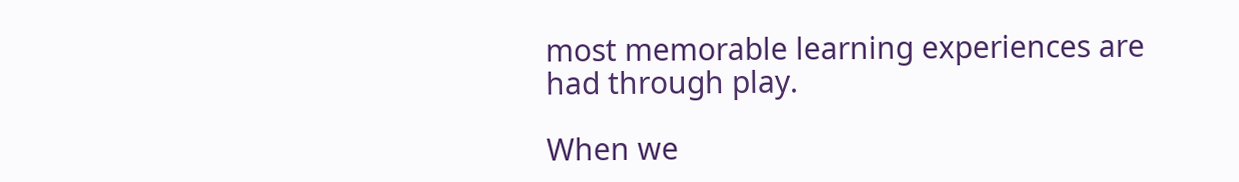most memorable learning experiences are had through play.

When we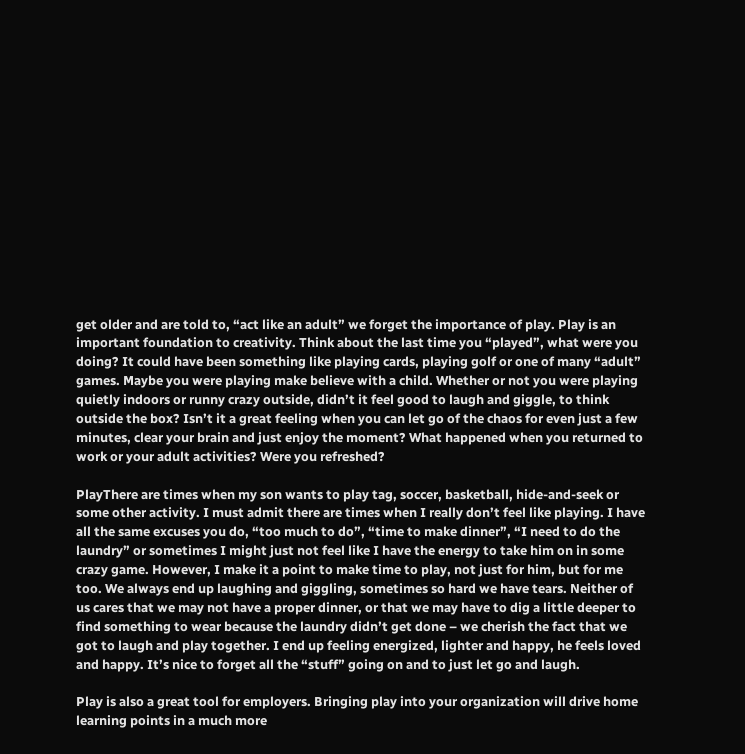get older and are told to, “act like an adult” we forget the importance of play. Play is an important foundation to creativity. Think about the last time you “played”, what were you doing? It could have been something like playing cards, playing golf or one of many “adult” games. Maybe you were playing make believe with a child. Whether or not you were playing quietly indoors or runny crazy outside, didn’t it feel good to laugh and giggle, to think outside the box? Isn’t it a great feeling when you can let go of the chaos for even just a few minutes, clear your brain and just enjoy the moment? What happened when you returned to work or your adult activities? Were you refreshed?

PlayThere are times when my son wants to play tag, soccer, basketball, hide-and-seek or some other activity. I must admit there are times when I really don’t feel like playing. I have all the same excuses you do, “too much to do”, “time to make dinner”, “I need to do the laundry” or sometimes I might just not feel like I have the energy to take him on in some crazy game. However, I make it a point to make time to play, not just for him, but for me too. We always end up laughing and giggling, sometimes so hard we have tears. Neither of us cares that we may not have a proper dinner, or that we may have to dig a little deeper to find something to wear because the laundry didn’t get done – we cherish the fact that we got to laugh and play together. I end up feeling energized, lighter and happy, he feels loved and happy. It’s nice to forget all the “stuff” going on and to just let go and laugh.

Play is also a great tool for employers. Bringing play into your organization will drive home learning points in a much more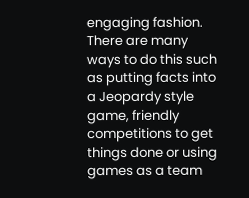engaging fashion. There are many ways to do this such as putting facts into a Jeopardy style game, friendly competitions to get things done or using games as a team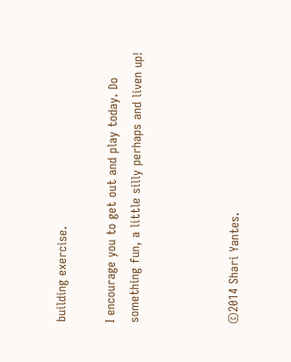building exercise.

I encourage you to get out and play today. Do something fun, a little silly perhaps and liven up!



©2014 Shari Yantes.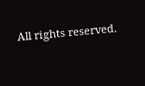All rights reserved.